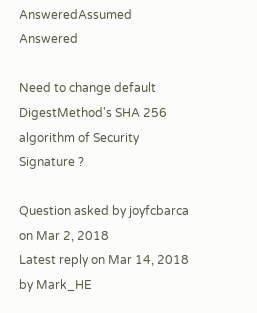AnsweredAssumed Answered

Need to change default DigestMethod's SHA 256 algorithm of Security Signature ?

Question asked by joyfcbarca on Mar 2, 2018
Latest reply on Mar 14, 2018 by Mark_HE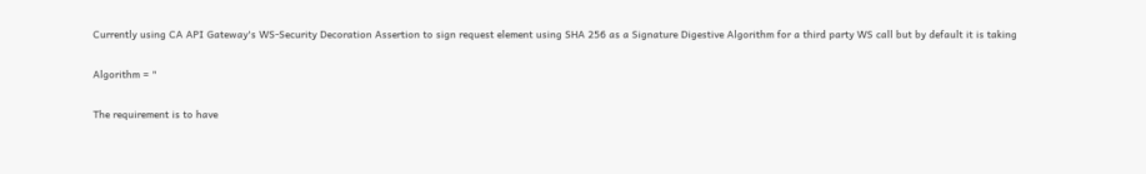Currently using CA API Gateway's WS-Security Decoration Assertion to sign request element using SHA 256 as a Signature Digestive Algorithm for a third party WS call but by default it is taking

Algorithm = "

The requirement is to have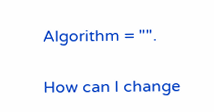Algorithm = "".

How can I change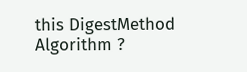this DigestMethod Algorithm ?